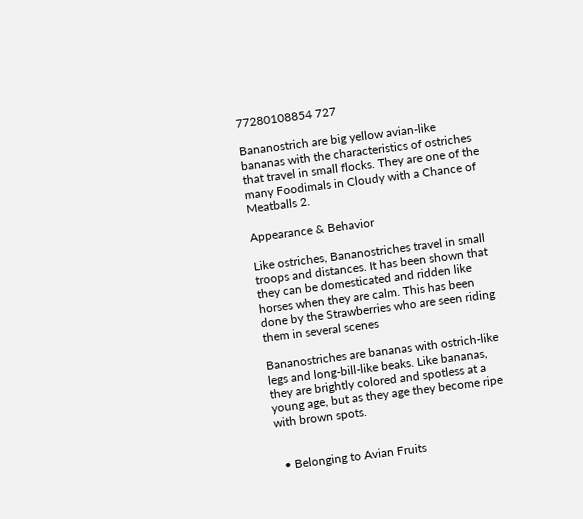77280108854 727

Bananostrich are big yellow avian-like bananas with the characteristics of ostriches that travel in small flocks. They are one of the many Foodimals in Cloudy with a Chance of Meatballs 2.

Appearance & Behavior

Like ostriches, Bananostriches travel in small troops and distances. It has been shown that they can be domesticated and ridden like horses when they are calm. This has been done by the Strawberries who are seen riding them in several scenes

Bananostriches are bananas with ostrich-like legs and long-bill-like beaks. Like bananas, they are brightly colored and spotless at a young age, but as they age they become ripe with brown spots.


  • Belonging to Avian Fruits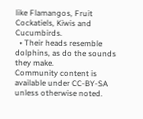like Flamangos, Fruit Cockatiels, Kiwis and Cucumbirds.
  • Their heads resemble dolphins, as do the sounds they make.
Community content is available under CC-BY-SA unless otherwise noted.